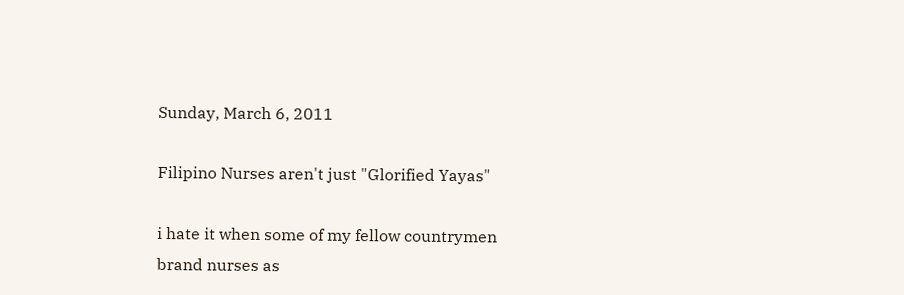Sunday, March 6, 2011

Filipino Nurses aren't just "Glorified Yayas"

i hate it when some of my fellow countrymen brand nurses as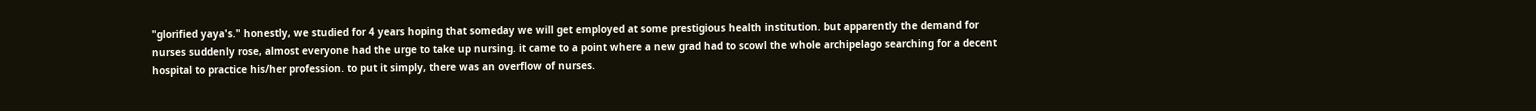"glorified yaya's." honestly, we studied for 4 years hoping that someday we will get employed at some prestigious health institution. but apparently the demand for nurses suddenly rose, almost everyone had the urge to take up nursing. it came to a point where a new grad had to scowl the whole archipelago searching for a decent hospital to practice his/her profession. to put it simply, there was an overflow of nurses.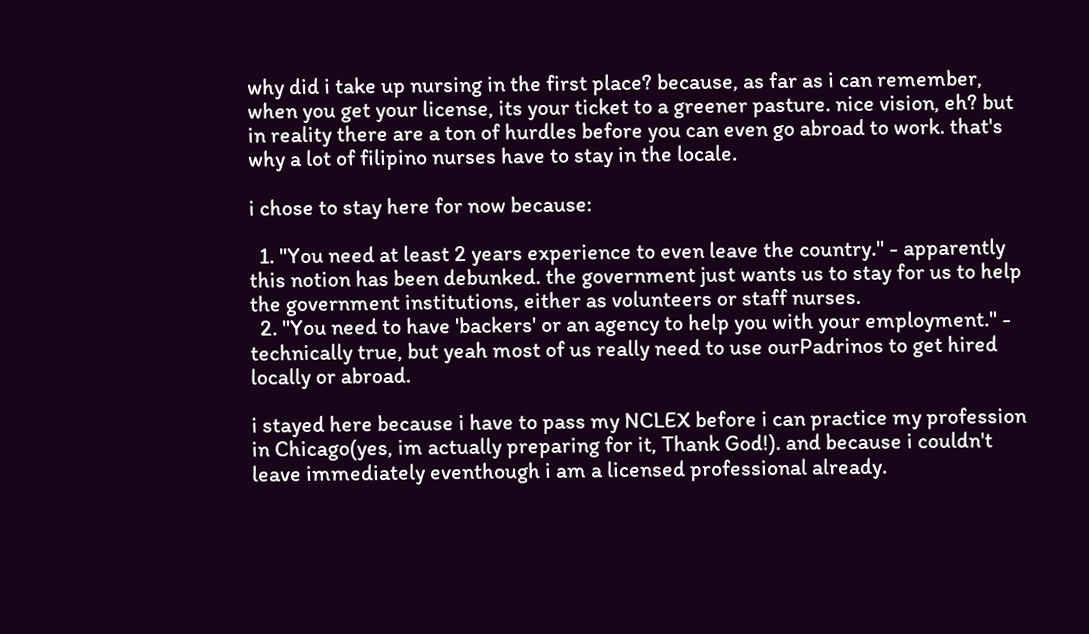why did i take up nursing in the first place? because, as far as i can remember, when you get your license, its your ticket to a greener pasture. nice vision, eh? but in reality there are a ton of hurdles before you can even go abroad to work. that's why a lot of filipino nurses have to stay in the locale.

i chose to stay here for now because:

  1. "You need at least 2 years experience to even leave the country." - apparently this notion has been debunked. the government just wants us to stay for us to help the government institutions, either as volunteers or staff nurses.
  2. "You need to have 'backers' or an agency to help you with your employment." - technically true, but yeah most of us really need to use ourPadrinos to get hired locally or abroad.

i stayed here because i have to pass my NCLEX before i can practice my profession in Chicago(yes, im actually preparing for it, Thank God!). and because i couldn't leave immediately eventhough i am a licensed professional already.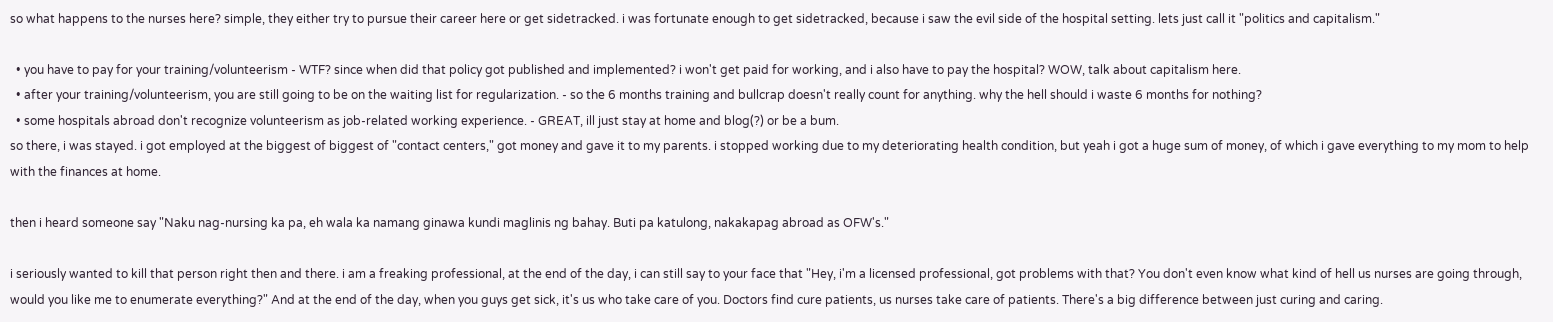so what happens to the nurses here? simple, they either try to pursue their career here or get sidetracked. i was fortunate enough to get sidetracked, because i saw the evil side of the hospital setting. lets just call it "politics and capitalism."

  • you have to pay for your training/volunteerism - WTF? since when did that policy got published and implemented? i won't get paid for working, and i also have to pay the hospital? WOW, talk about capitalism here.
  • after your training/volunteerism, you are still going to be on the waiting list for regularization. - so the 6 months training and bullcrap doesn't really count for anything. why the hell should i waste 6 months for nothing?
  • some hospitals abroad don't recognize volunteerism as job-related working experience. - GREAT, ill just stay at home and blog(?) or be a bum.
so there, i was stayed. i got employed at the biggest of biggest of "contact centers," got money and gave it to my parents. i stopped working due to my deteriorating health condition, but yeah i got a huge sum of money, of which i gave everything to my mom to help with the finances at home.

then i heard someone say "Naku nag-nursing ka pa, eh wala ka namang ginawa kundi maglinis ng bahay. Buti pa katulong, nakakapag abroad as OFW's."

i seriously wanted to kill that person right then and there. i am a freaking professional, at the end of the day, i can still say to your face that "Hey, i'm a licensed professional, got problems with that? You don't even know what kind of hell us nurses are going through, would you like me to enumerate everything?" And at the end of the day, when you guys get sick, it's us who take care of you. Doctors find cure patients, us nurses take care of patients. There's a big difference between just curing and caring.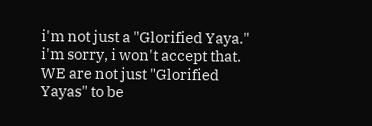i'm not just a "Glorified Yaya." i'm sorry, i won't accept that. WE are not just "Glorified Yayas" to be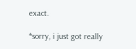exact.

*sorry, i just got really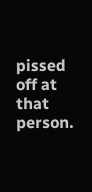pissed off at that person.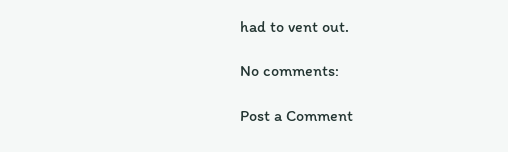had to vent out.

No comments:

Post a Comment